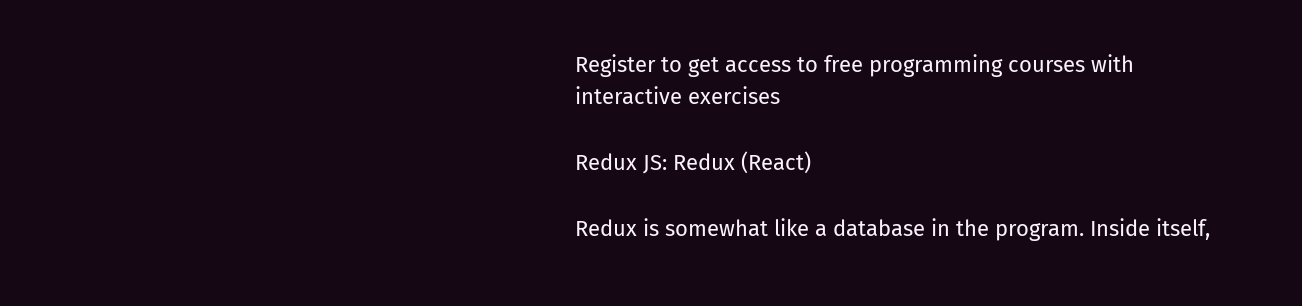Register to get access to free programming courses with interactive exercises

Redux JS: Redux (React)

Redux is somewhat like a database in the program. Inside itself,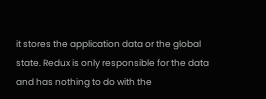it stores the application data or the global state. Redux is only responsible for the data and has nothing to do with the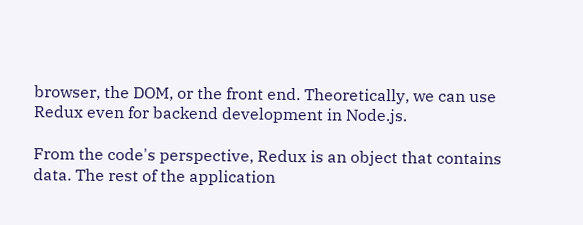browser, the DOM, or the front end. Theoretically, we can use Redux even for backend development in Node.js.

From the code's perspective, Redux is an object that contains data. The rest of the application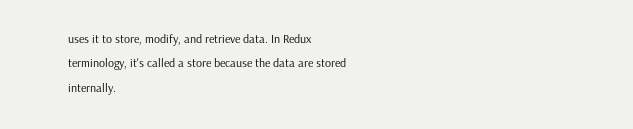uses it to store, modify, and retrieve data. In Redux terminology, it's called a store because the data are stored internally.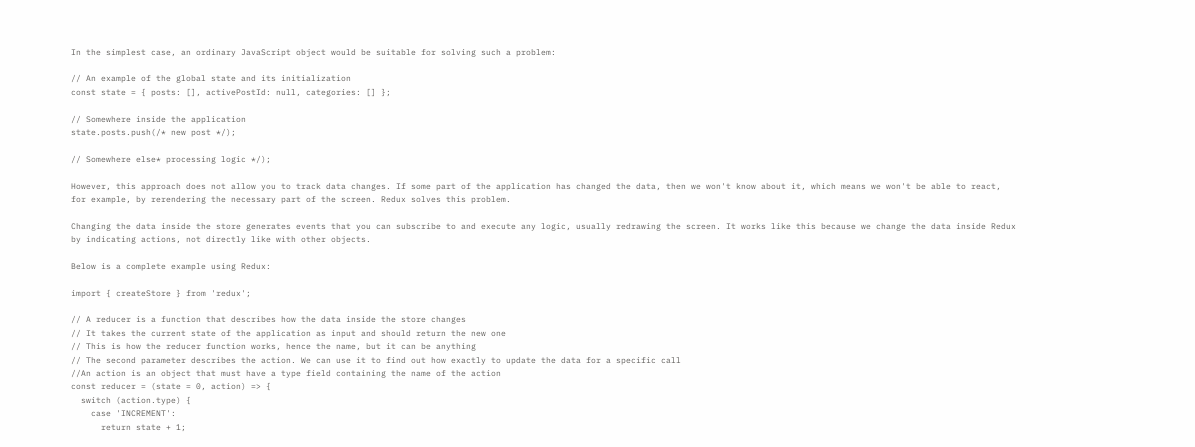In the simplest case, an ordinary JavaScript object would be suitable for solving such a problem:

// An example of the global state and its initialization
const state = { posts: [], activePostId: null, categories: [] };

// Somewhere inside the application
state.posts.push(/* new post */);

// Somewhere else* processing logic */);

However, this approach does not allow you to track data changes. If some part of the application has changed the data, then we won't know about it, which means we won't be able to react, for example, by rerendering the necessary part of the screen. Redux solves this problem.

Changing the data inside the store generates events that you can subscribe to and execute any logic, usually redrawing the screen. It works like this because we change the data inside Redux by indicating actions, not directly like with other objects.

Below is a complete example using Redux:

import { createStore } from 'redux';

// A reducer is a function that describes how the data inside the store changes
// It takes the current state of the application as input and should return the new one
// This is how the reducer function works, hence the name, but it can be anything
// The second parameter describes the action. We can use it to find out how exactly to update the data for a specific call
//An action is an object that must have a type field containing the name of the action
const reducer = (state = 0, action) => {
  switch (action.type) {
    case 'INCREMENT':
      return state + 1;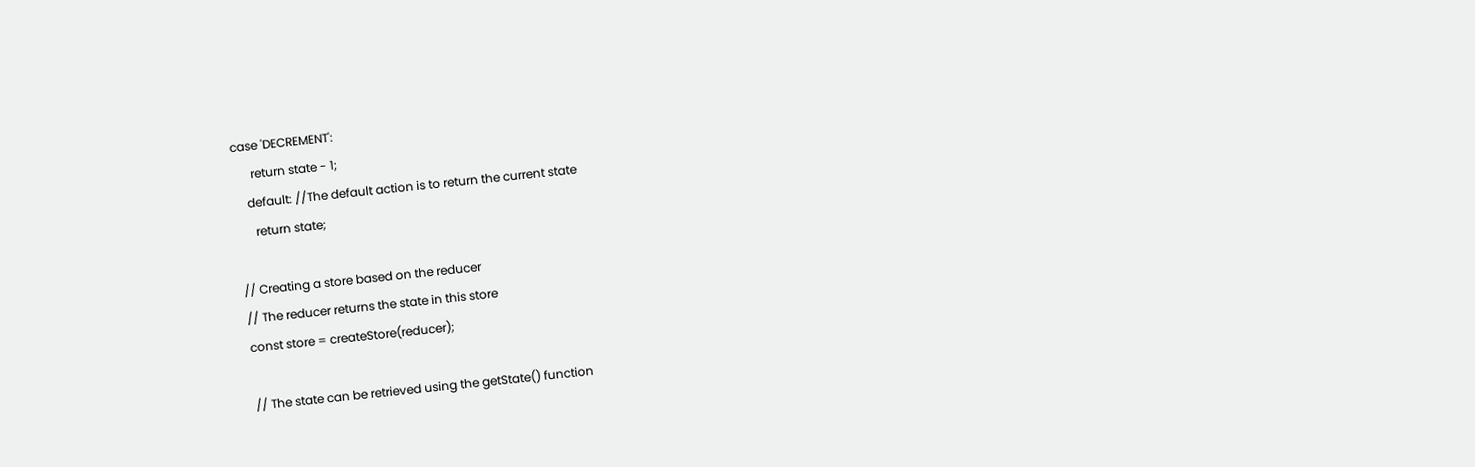case 'DECREMENT':
      return state - 1;
    default: //The default action is to return the current state
      return state;

// Creating a store based on the reducer
// The reducer returns the state in this store
const store = createStore(reducer);

// The state can be retrieved using the getState() function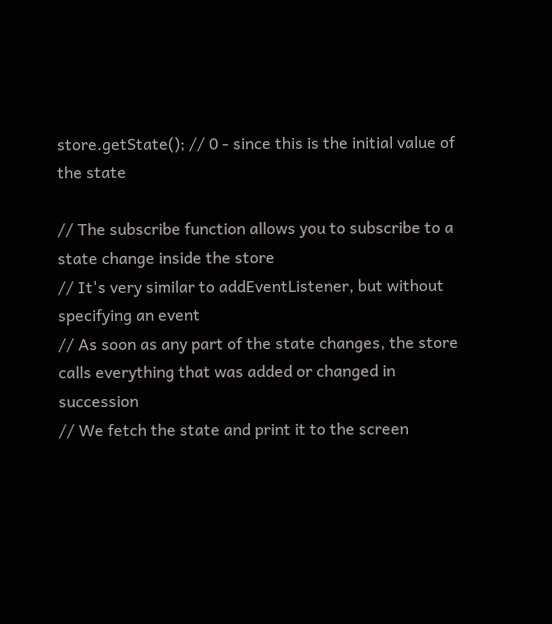store.getState(); // 0 - since this is the initial value of the state

// The subscribe function allows you to subscribe to a state change inside the store
// It's very similar to addEventListener, but without specifying an event
// As soon as any part of the state changes, the store calls everything that was added or changed in succession
// We fetch the state and print it to the screen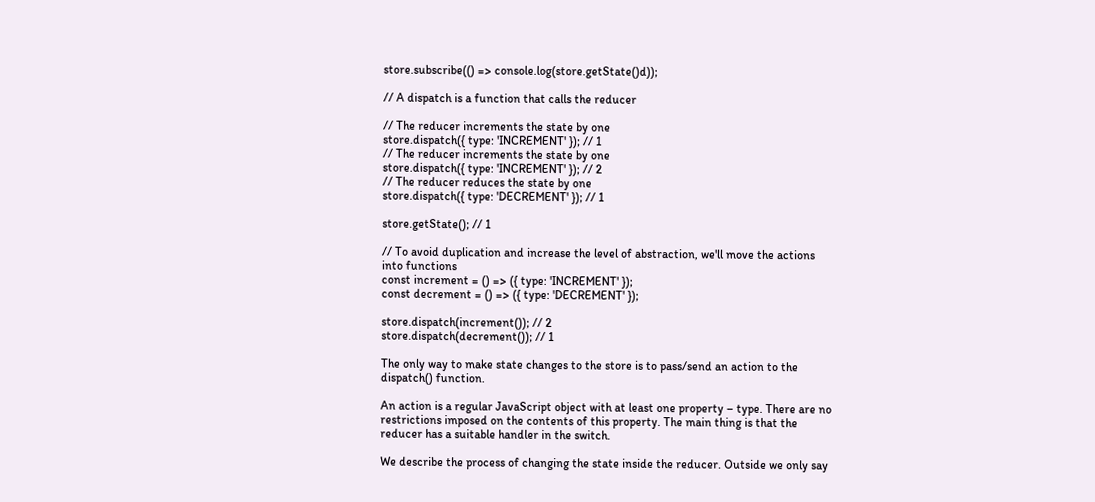store.subscribe(() => console.log(store.getState()d));

// A dispatch is a function that calls the reducer

// The reducer increments the state by one
store.dispatch({ type: 'INCREMENT' }); // 1
// The reducer increments the state by one
store.dispatch({ type: 'INCREMENT' }); // 2
// The reducer reduces the state by one
store.dispatch({ type: 'DECREMENT' }); // 1

store.getState(); // 1

// To avoid duplication and increase the level of abstraction, we'll move the actions into functions
const increment = () => ({ type: 'INCREMENT' });
const decrement = () => ({ type: 'DECREMENT' });

store.dispatch(increment()); // 2
store.dispatch(decrement()); // 1

The only way to make state changes to the store is to pass/send an action to the dispatch() function.

An action is a regular JavaScript object with at least one property – type. There are no restrictions imposed on the contents of this property. The main thing is that the reducer has a suitable handler in the switch.

We describe the process of changing the state inside the reducer. Outside we only say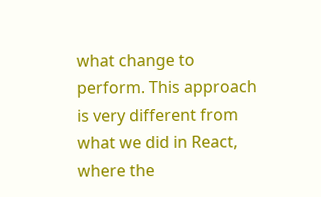what change to perform. This approach is very different from what we did in React, where the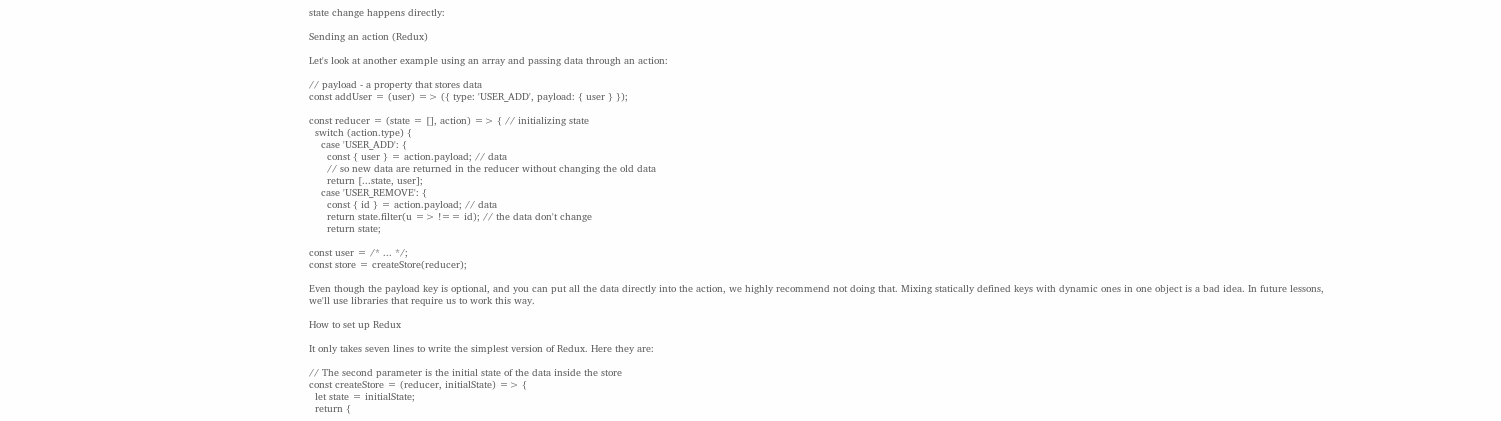state change happens directly:

Sending an action (Redux)

Let's look at another example using an array and passing data through an action:

// payload - a property that stores data
const addUser = (user) => ({ type: 'USER_ADD', payload: { user } });

const reducer = (state = [], action) => { // initializing state
  switch (action.type) {
    case 'USER_ADD': {
      const { user } = action.payload; // data
      // so new data are returned in the reducer without changing the old data
      return [...state, user];
    case 'USER_REMOVE': {
      const { id } = action.payload; // data
      return state.filter(u => !== id); // the data don't change
      return state;

const user = /* ... */;
const store = createStore(reducer);

Even though the payload key is optional, and you can put all the data directly into the action, we highly recommend not doing that. Mixing statically defined keys with dynamic ones in one object is a bad idea. In future lessons, we'll use libraries that require us to work this way.

How to set up Redux

It only takes seven lines to write the simplest version of Redux. Here they are:

// The second parameter is the initial state of the data inside the store
const createStore = (reducer, initialState) => {
  let state = initialState;
  return {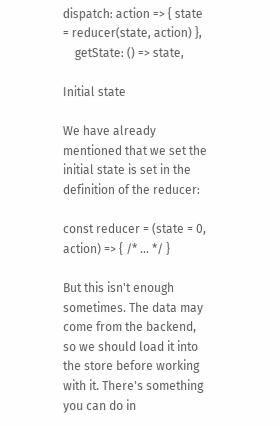dispatch: action => { state = reducer(state, action) },
    getState: () => state,

Initial state

We have already mentioned that we set the initial state is set in the definition of the reducer:

const reducer = (state = 0, action) => { /* ... */ }

But this isn't enough sometimes. The data may come from the backend, so we should load it into the store before working with it. There's something you can do in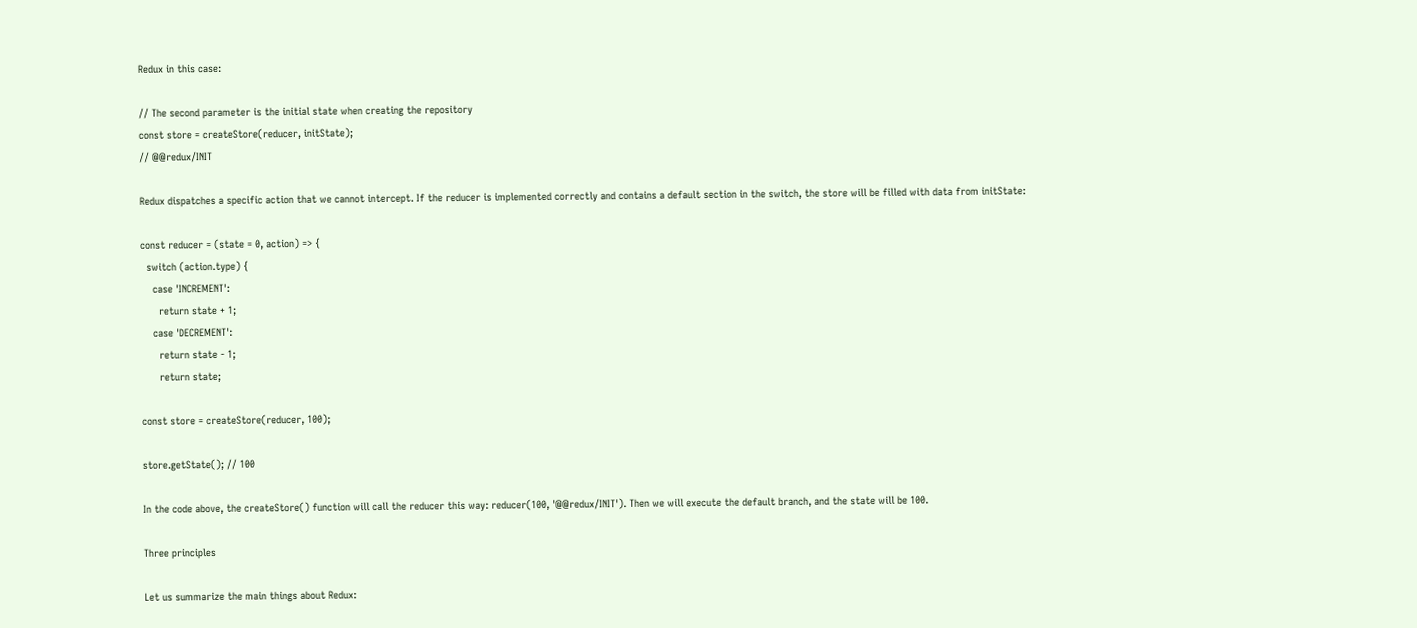Redux in this case:

// The second parameter is the initial state when creating the repository
const store = createStore(reducer, initState);
// @@redux/INIT

Redux dispatches a specific action that we cannot intercept. If the reducer is implemented correctly and contains a default section in the switch, the store will be filled with data from initState:

const reducer = (state = 0, action) => {
  switch (action.type) {
    case 'INCREMENT':
      return state + 1;
    case 'DECREMENT':
      return state - 1;
      return state;

const store = createStore(reducer, 100);

store.getState(); // 100

In the code above, the createStore() function will call the reducer this way: reducer(100, '@@redux/INIT'). Then we will execute the default branch, and the state will be 100.

Three principles

Let us summarize the main things about Redux: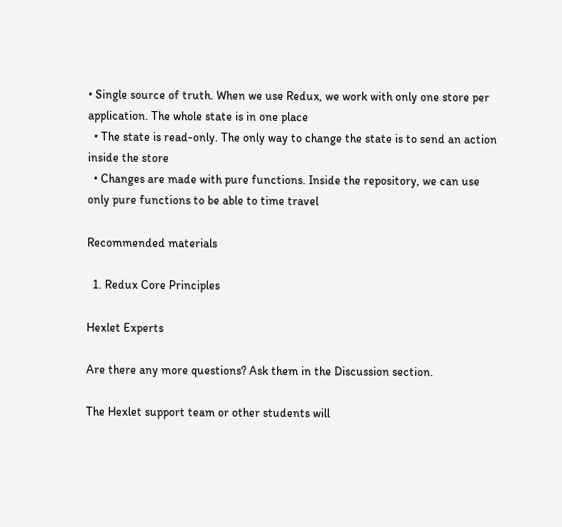• Single source of truth. When we use Redux, we work with only one store per application. The whole state is in one place
  • The state is read-only. The only way to change the state is to send an action inside the store
  • Changes are made with pure functions. Inside the repository, we can use only pure functions to be able to time travel

Recommended materials

  1. Redux Core Principles

Hexlet Experts

Are there any more questions? Ask them in the Discussion section.

The Hexlet support team or other students will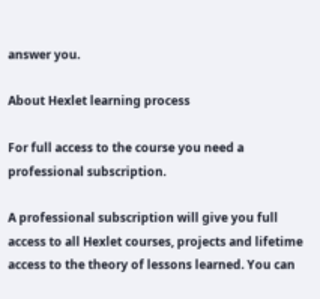answer you.

About Hexlet learning process

For full access to the course you need a professional subscription.

A professional subscription will give you full access to all Hexlet courses, projects and lifetime access to the theory of lessons learned. You can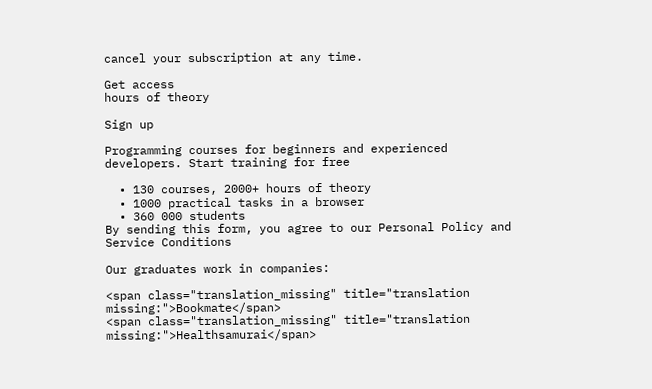cancel your subscription at any time.

Get access
hours of theory

Sign up

Programming courses for beginners and experienced developers. Start training for free

  • 130 courses, 2000+ hours of theory
  • 1000 practical tasks in a browser
  • 360 000 students
By sending this form, you agree to our Personal Policy and Service Conditions

Our graduates work in companies:

<span class="translation_missing" title="translation missing:">Bookmate</span>
<span class="translation_missing" title="translation missing:">Healthsamurai</span>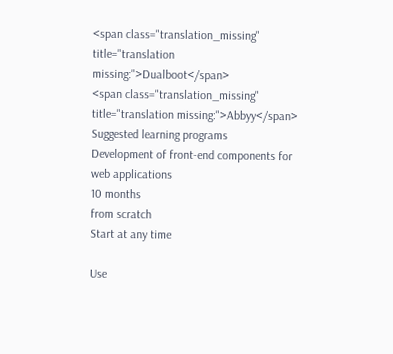<span class="translation_missing" title="translation missing:">Dualboot</span>
<span class="translation_missing" title="translation missing:">Abbyy</span>
Suggested learning programs
Development of front-end components for web applications
10 months
from scratch
Start at any time

Use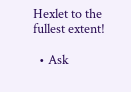Hexlet to the fullest extent!

  • Ask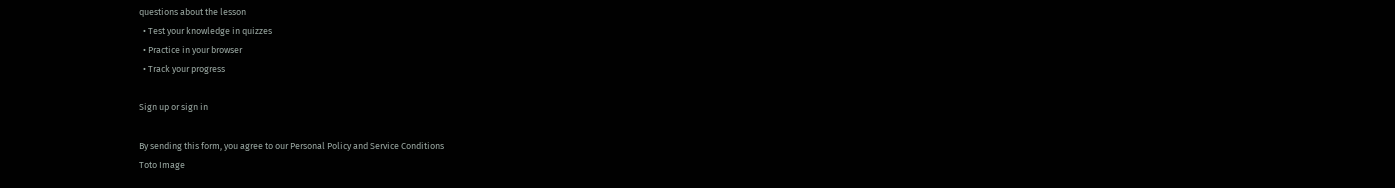questions about the lesson
  • Test your knowledge in quizzes
  • Practice in your browser
  • Track your progress

Sign up or sign in

By sending this form, you agree to our Personal Policy and Service Conditions
Toto Image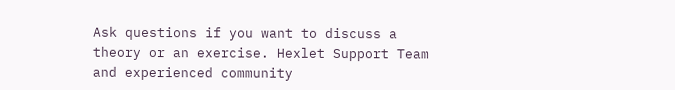Ask questions if you want to discuss a theory or an exercise. Hexlet Support Team and experienced community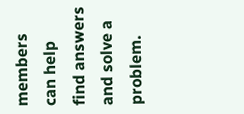members can help find answers and solve a problem.